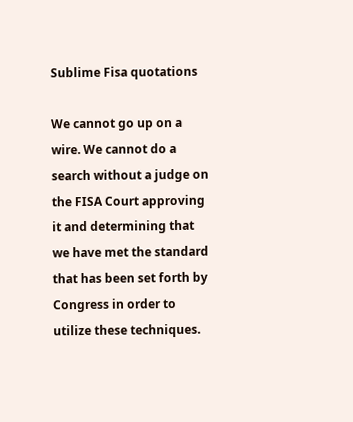Sublime Fisa quotations

We cannot go up on a wire. We cannot do a search without a judge on the FISA Court approving it and determining that we have met the standard that has been set forth by Congress in order to utilize these techniques.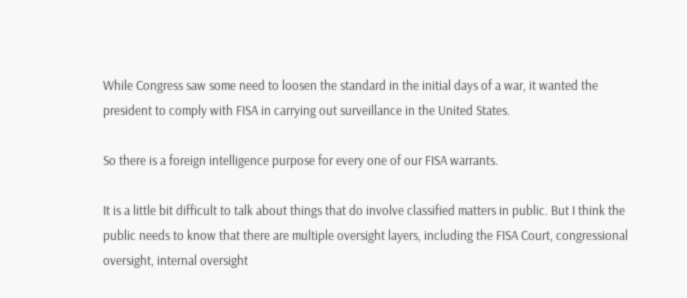While Congress saw some need to loosen the standard in the initial days of a war, it wanted the president to comply with FISA in carrying out surveillance in the United States.

So there is a foreign intelligence purpose for every one of our FISA warrants.

It is a little bit difficult to talk about things that do involve classified matters in public. But I think the public needs to know that there are multiple oversight layers, including the FISA Court, congressional oversight, internal oversight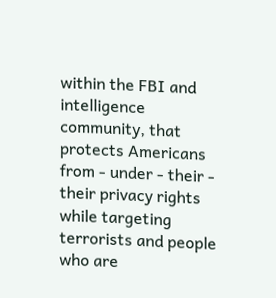within the FBI and intelligence community, that protects Americans from - under - their - their privacy rights while targeting terrorists and people who are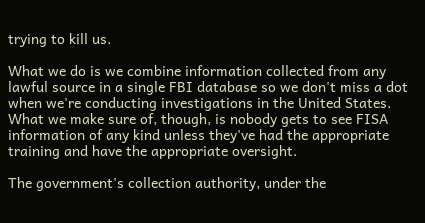trying to kill us.

What we do is we combine information collected from any lawful source in a single FBI database so we don't miss a dot when we're conducting investigations in the United States. What we make sure of, though, is nobody gets to see FISA information of any kind unless they've had the appropriate training and have the appropriate oversight.

The government's collection authority, under the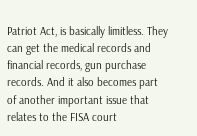Patriot Act, is basically limitless. They can get the medical records and financial records, gun purchase records. And it also becomes part of another important issue that relates to the FISA court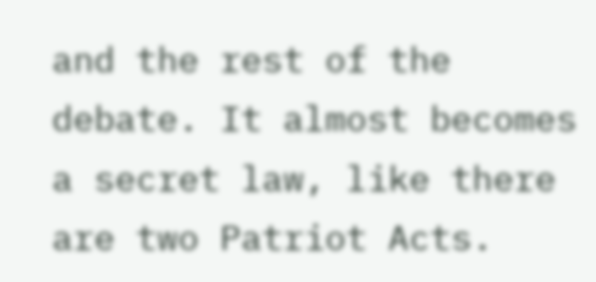and the rest of the debate. It almost becomes a secret law, like there are two Patriot Acts.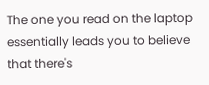The one you read on the laptop essentially leads you to believe that there's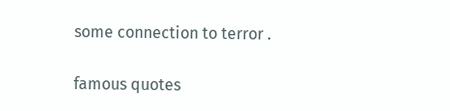some connection to terror .

famous quotes